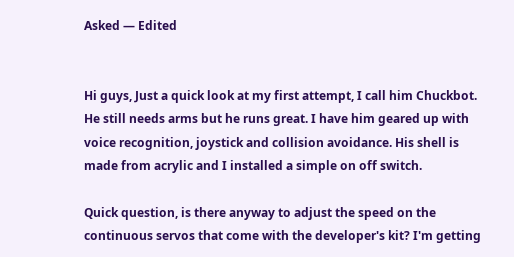Asked — Edited


Hi guys, Just a quick look at my first attempt, I call him Chuckbot. He still needs arms but he runs great. I have him geared up with voice recognition, joystick and collision avoidance. His shell is made from acrylic and I installed a simple on off switch.

Quick question, is there anyway to adjust the speed on the continuous servos that come with the developer's kit? I'm getting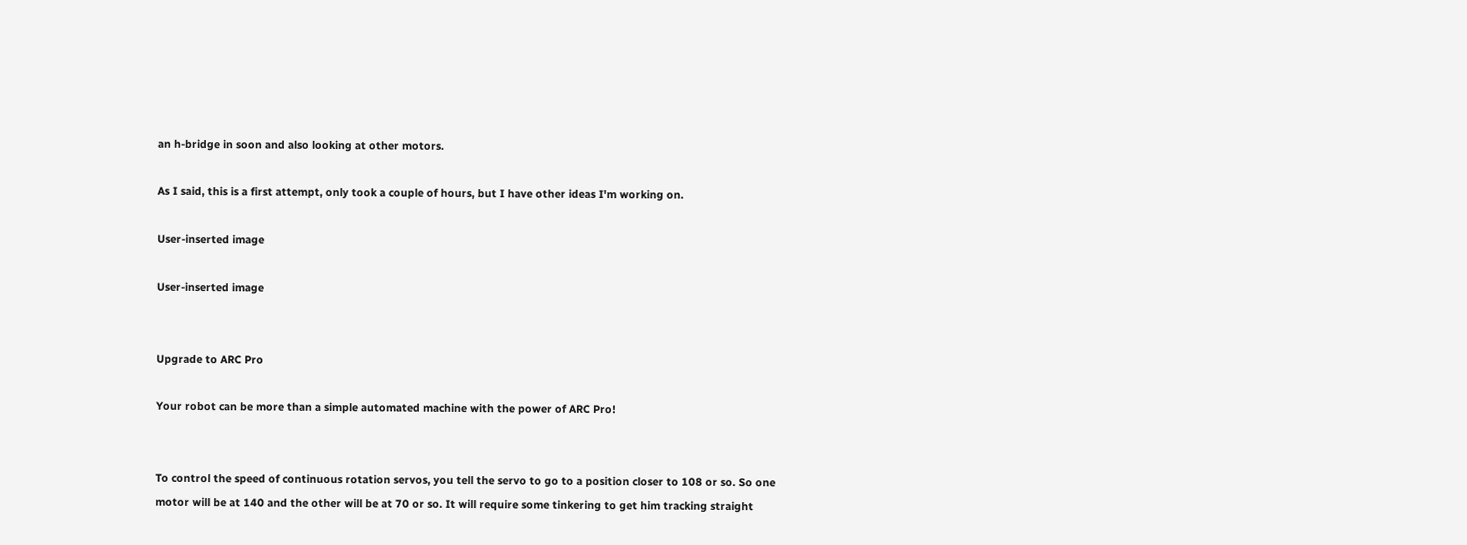an h-bridge in soon and also looking at other motors.

As I said, this is a first attempt, only took a couple of hours, but I have other ideas I'm working on.

User-inserted image

User-inserted image


Upgrade to ARC Pro

Your robot can be more than a simple automated machine with the power of ARC Pro!


To control the speed of continuous rotation servos, you tell the servo to go to a position closer to 108 or so. So one motor will be at 140 and the other will be at 70 or so. It will require some tinkering to get him tracking straight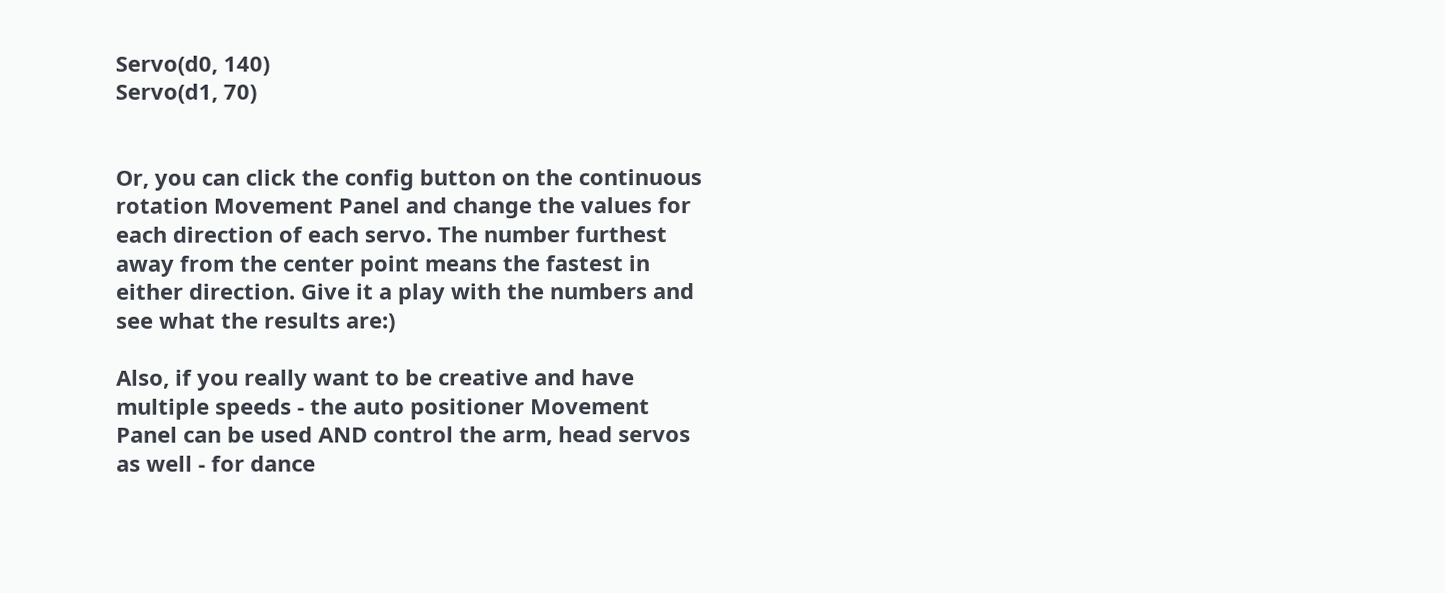Servo(d0, 140)
Servo(d1, 70)


Or, you can click the config button on the continuous rotation Movement Panel and change the values for each direction of each servo. The number furthest away from the center point means the fastest in either direction. Give it a play with the numbers and see what the results are:)

Also, if you really want to be creative and have multiple speeds - the auto positioner Movement Panel can be used AND control the arm, head servos as well - for dance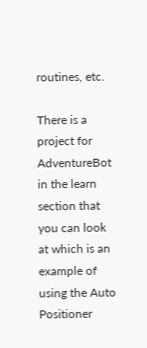routines, etc.

There is a project for AdventureBot in the learn section that you can look at which is an example of using the Auto Positioner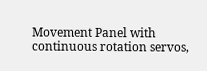Movement Panel with continuous rotation servos,